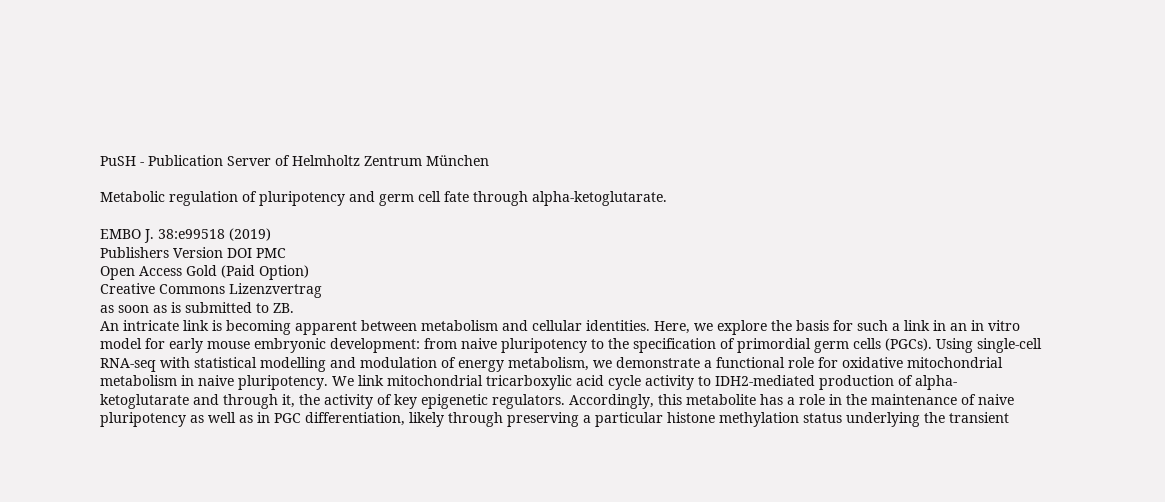PuSH - Publication Server of Helmholtz Zentrum München

Metabolic regulation of pluripotency and germ cell fate through alpha-ketoglutarate.

EMBO J. 38:e99518 (2019)
Publishers Version DOI PMC
Open Access Gold (Paid Option)
Creative Commons Lizenzvertrag
as soon as is submitted to ZB.
An intricate link is becoming apparent between metabolism and cellular identities. Here, we explore the basis for such a link in an in vitro model for early mouse embryonic development: from naive pluripotency to the specification of primordial germ cells (PGCs). Using single-cell RNA-seq with statistical modelling and modulation of energy metabolism, we demonstrate a functional role for oxidative mitochondrial metabolism in naive pluripotency. We link mitochondrial tricarboxylic acid cycle activity to IDH2-mediated production of alpha-ketoglutarate and through it, the activity of key epigenetic regulators. Accordingly, this metabolite has a role in the maintenance of naive pluripotency as well as in PGC differentiation, likely through preserving a particular histone methylation status underlying the transient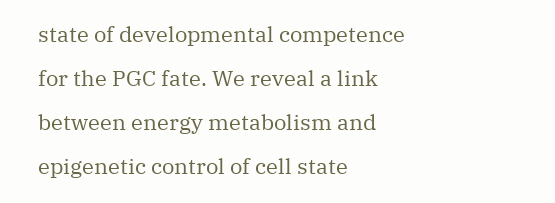state of developmental competence for the PGC fate. We reveal a link between energy metabolism and epigenetic control of cell state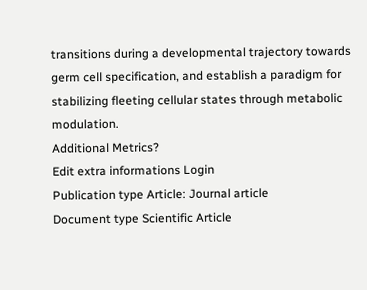transitions during a developmental trajectory towards germ cell specification, and establish a paradigm for stabilizing fleeting cellular states through metabolic modulation.
Additional Metrics?
Edit extra informations Login
Publication type Article: Journal article
Document type Scientific Article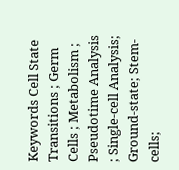Keywords Cell State Transitions ; Germ Cells ; Metabolism ; Pseudotime Analysis ; Single-cell Analysis; Ground-state; Stem-cells;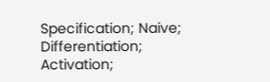Specification; Naive; Differentiation; Activation;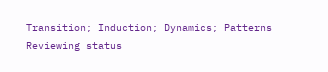Transition; Induction; Dynamics; Patterns
Reviewing status